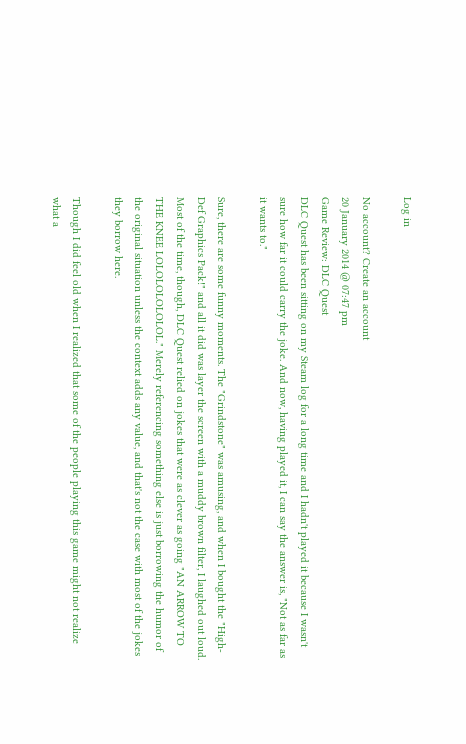Log in

No account? Create an account
20 January 2014 @ 07:47 pm
Game Review: DLC Quest
DLC Quest has been sitting on my Steam log for a long time and I hadn't played it because I wasn't sure how far it could carry the joke. And now, having played it, I can say the answer is, "Not as far as it wants to."

Sure, there are some funny moments. The "Grindstone" was amusing, and when I bought the "High-Def Graphics Pack!" and all it did was layer the screen with a muddy brown filter, I laughed out loud. Most of the time, though, DLC Quest relied on jokes that were as clever as going "AN ARROW TO THE KNEE LOLOLOLOLOLOL." Merely referencing something else is just borrowing the humor of the original situation unless the context adds any value, and that's not the case with most of the jokes they borrow here.

Though I did feel old when I realized that some of the people playing this game might not realize what a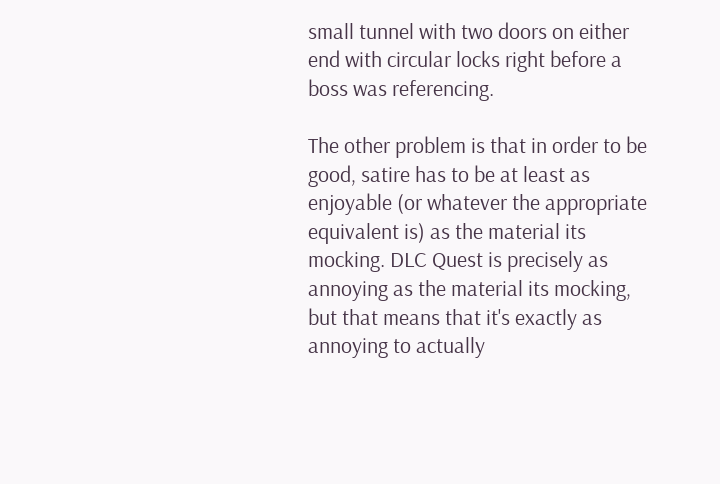small tunnel with two doors on either end with circular locks right before a boss was referencing.

The other problem is that in order to be good, satire has to be at least as enjoyable (or whatever the appropriate equivalent is) as the material its mocking. DLC Quest is precisely as annoying as the material its mocking, but that means that it's exactly as annoying to actually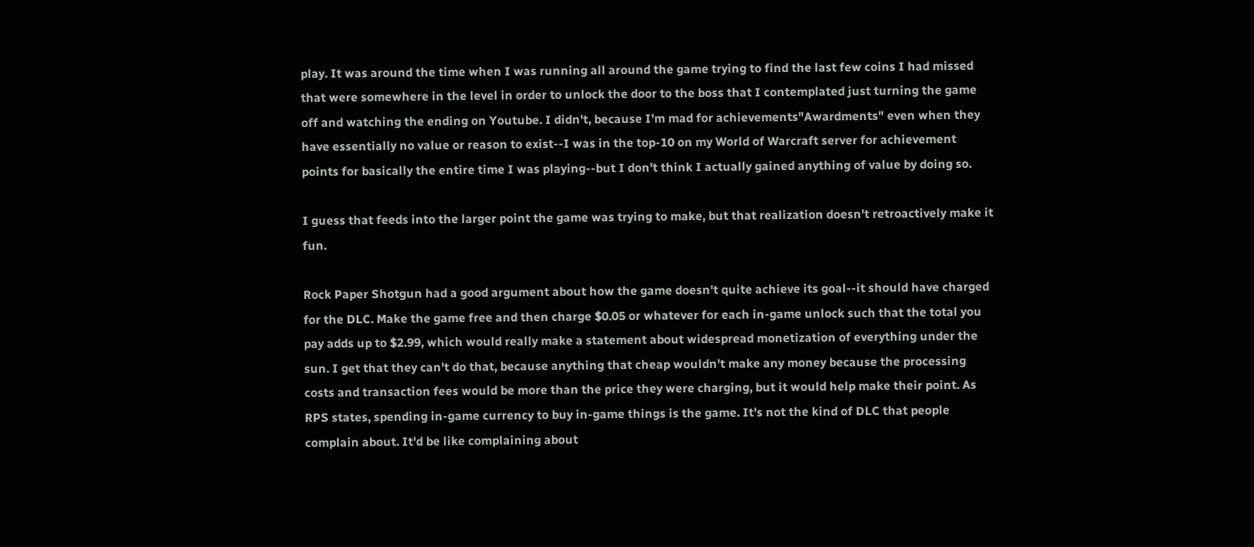play. It was around the time when I was running all around the game trying to find the last few coins I had missed that were somewhere in the level in order to unlock the door to the boss that I contemplated just turning the game off and watching the ending on Youtube. I didn't, because I'm mad for achievements"Awardments" even when they have essentially no value or reason to exist--I was in the top-10 on my World of Warcraft server for achievement points for basically the entire time I was playing--but I don't think I actually gained anything of value by doing so.

I guess that feeds into the larger point the game was trying to make, but that realization doesn't retroactively make it fun.

Rock Paper Shotgun had a good argument about how the game doesn't quite achieve its goal--it should have charged for the DLC. Make the game free and then charge $0.05 or whatever for each in-game unlock such that the total you pay adds up to $2.99, which would really make a statement about widespread monetization of everything under the sun. I get that they can't do that, because anything that cheap wouldn't make any money because the processing costs and transaction fees would be more than the price they were charging, but it would help make their point. As RPS states, spending in-game currency to buy in-game things is the game. It's not the kind of DLC that people complain about. It'd be like complaining about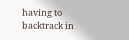having to backtrack in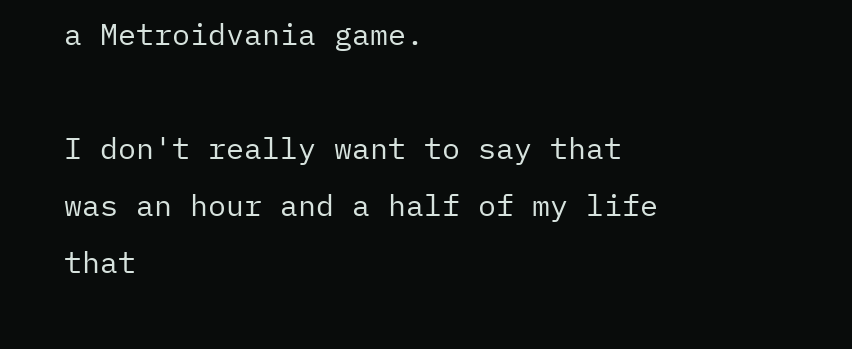a Metroidvania game.

I don't really want to say that was an hour and a half of my life that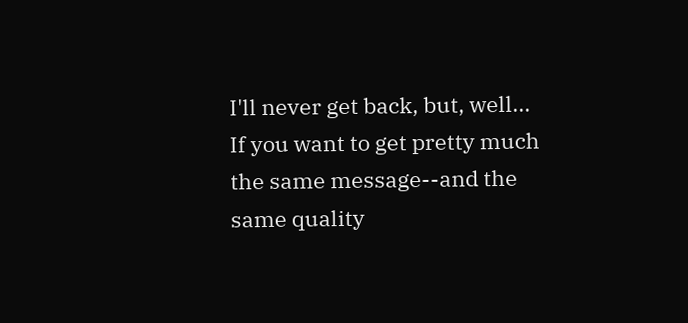I'll never get back, but, well... If you want to get pretty much the same message--and the same quality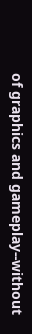of graphics and gameplay--without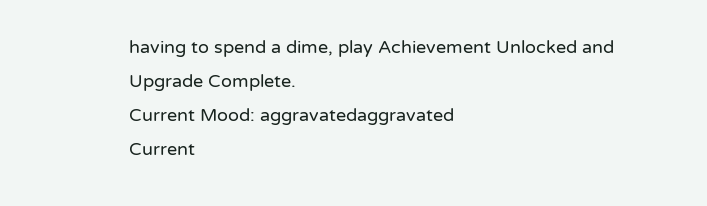having to spend a dime, play Achievement Unlocked and Upgrade Complete.
Current Mood: aggravatedaggravated
Current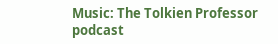Music: The Tolkien Professor podcast